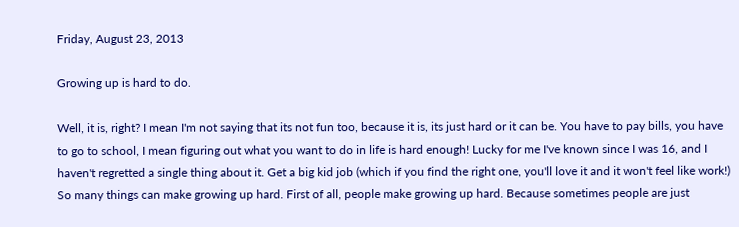Friday, August 23, 2013

Growing up is hard to do.

Well, it is, right? I mean I'm not saying that its not fun too, because it is, its just hard or it can be. You have to pay bills, you have to go to school, I mean figuring out what you want to do in life is hard enough! Lucky for me I've known since I was 16, and I haven't regretted a single thing about it. Get a big kid job (which if you find the right one, you'll love it and it won't feel like work!) So many things can make growing up hard. First of all, people make growing up hard. Because sometimes people are just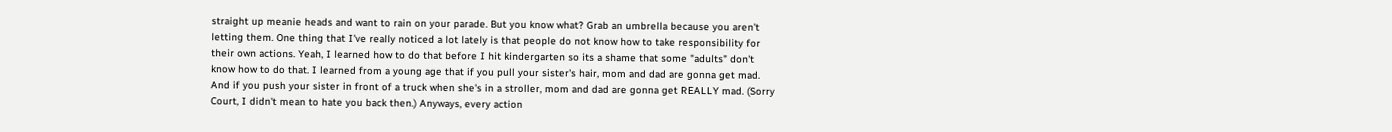straight up meanie heads and want to rain on your parade. But you know what? Grab an umbrella because you aren't letting them. One thing that I've really noticed a lot lately is that people do not know how to take responsibility for their own actions. Yeah, I learned how to do that before I hit kindergarten so its a shame that some "adults" don't know how to do that. I learned from a young age that if you pull your sister's hair, mom and dad are gonna get mad. And if you push your sister in front of a truck when she's in a stroller, mom and dad are gonna get REALLY mad. (Sorry Court, I didn't mean to hate you back then.) Anyways, every action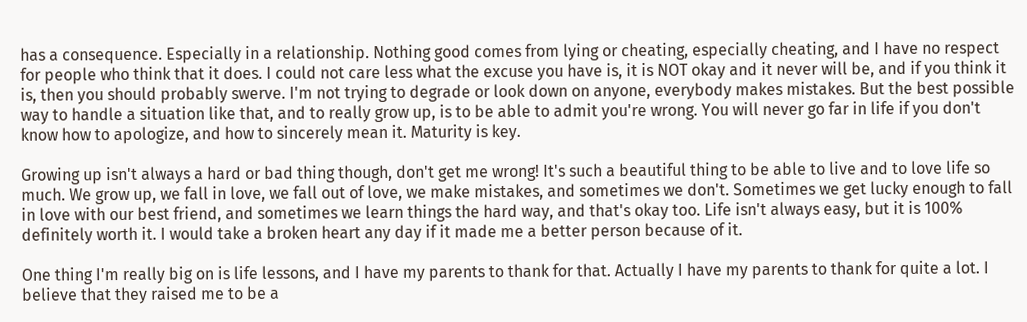has a consequence. Especially in a relationship. Nothing good comes from lying or cheating, especially cheating, and I have no respect for people who think that it does. I could not care less what the excuse you have is, it is NOT okay and it never will be, and if you think it is, then you should probably swerve. I'm not trying to degrade or look down on anyone, everybody makes mistakes. But the best possible way to handle a situation like that, and to really grow up, is to be able to admit you're wrong. You will never go far in life if you don't know how to apologize, and how to sincerely mean it. Maturity is key.

Growing up isn't always a hard or bad thing though, don't get me wrong! It's such a beautiful thing to be able to live and to love life so much. We grow up, we fall in love, we fall out of love, we make mistakes, and sometimes we don't. Sometimes we get lucky enough to fall in love with our best friend, and sometimes we learn things the hard way, and that's okay too. Life isn't always easy, but it is 100% definitely worth it. I would take a broken heart any day if it made me a better person because of it.

One thing I'm really big on is life lessons, and I have my parents to thank for that. Actually I have my parents to thank for quite a lot. I believe that they raised me to be a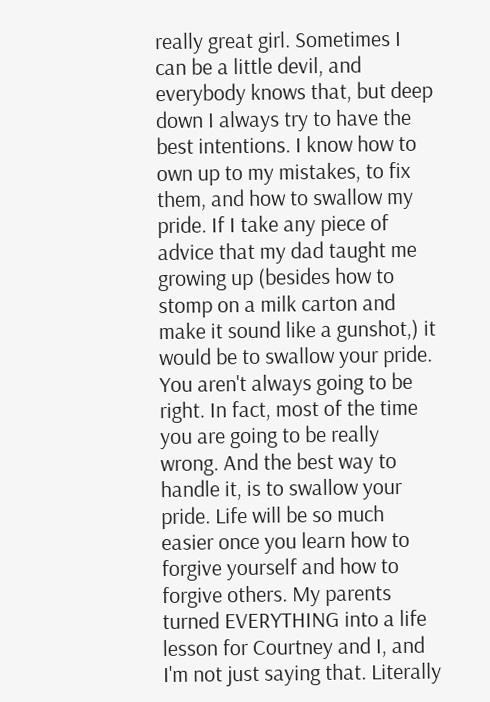really great girl. Sometimes I can be a little devil, and everybody knows that, but deep down I always try to have the best intentions. I know how to own up to my mistakes, to fix them, and how to swallow my pride. If I take any piece of advice that my dad taught me growing up (besides how to stomp on a milk carton and make it sound like a gunshot,) it would be to swallow your pride. You aren't always going to be right. In fact, most of the time you are going to be really wrong. And the best way to handle it, is to swallow your pride. Life will be so much easier once you learn how to forgive yourself and how to forgive others. My parents  turned EVERYTHING into a life lesson for Courtney and I, and I'm not just saying that. Literally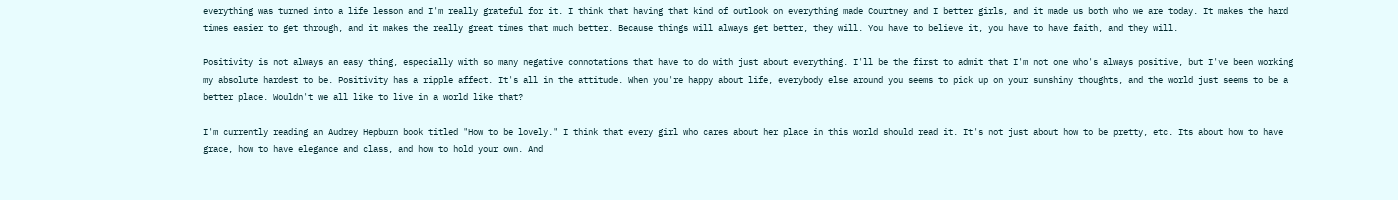everything was turned into a life lesson and I'm really grateful for it. I think that having that kind of outlook on everything made Courtney and I better girls, and it made us both who we are today. It makes the hard times easier to get through, and it makes the really great times that much better. Because things will always get better, they will. You have to believe it, you have to have faith, and they will.

Positivity is not always an easy thing, especially with so many negative connotations that have to do with just about everything. I'll be the first to admit that I'm not one who's always positive, but I've been working my absolute hardest to be. Positivity has a ripple affect. It's all in the attitude. When you're happy about life, everybody else around you seems to pick up on your sunshiny thoughts, and the world just seems to be a better place. Wouldn't we all like to live in a world like that?

I'm currently reading an Audrey Hepburn book titled "How to be lovely." I think that every girl who cares about her place in this world should read it. It's not just about how to be pretty, etc. Its about how to have grace, how to have elegance and class, and how to hold your own. And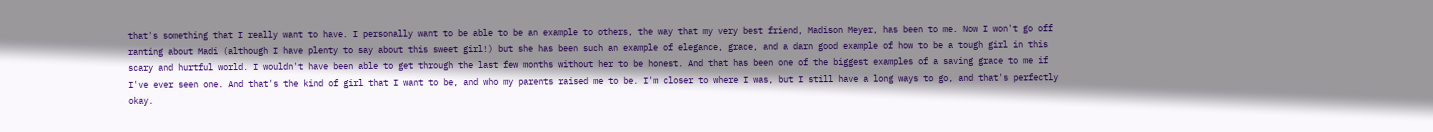that's something that I really want to have. I personally want to be able to be an example to others, the way that my very best friend, Madison Meyer, has been to me. Now I won't go off ranting about Madi (although I have plenty to say about this sweet girl!) but she has been such an example of elegance, grace, and a darn good example of how to be a tough girl in this scary and hurtful world. I wouldn't have been able to get through the last few months without her to be honest. And that has been one of the biggest examples of a saving grace to me if I've ever seen one. And that's the kind of girl that I want to be, and who my parents raised me to be. I'm closer to where I was, but I still have a long ways to go, and that's perfectly okay.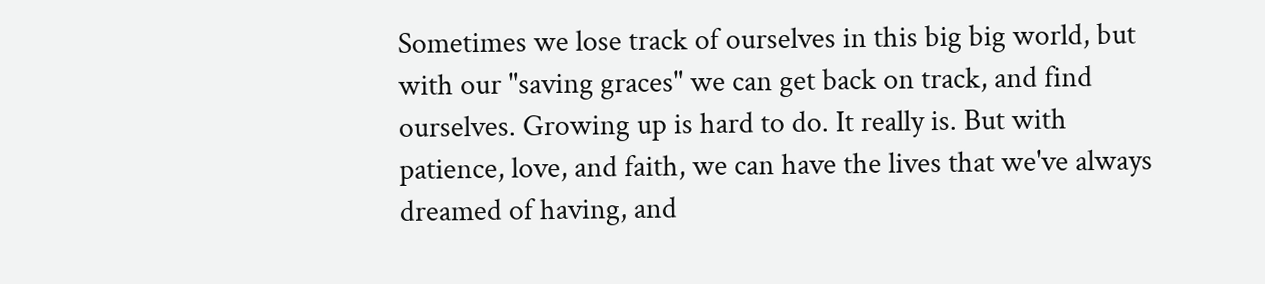Sometimes we lose track of ourselves in this big big world, but with our "saving graces" we can get back on track, and find ourselves. Growing up is hard to do. It really is. But with patience, love, and faith, we can have the lives that we've always dreamed of having, and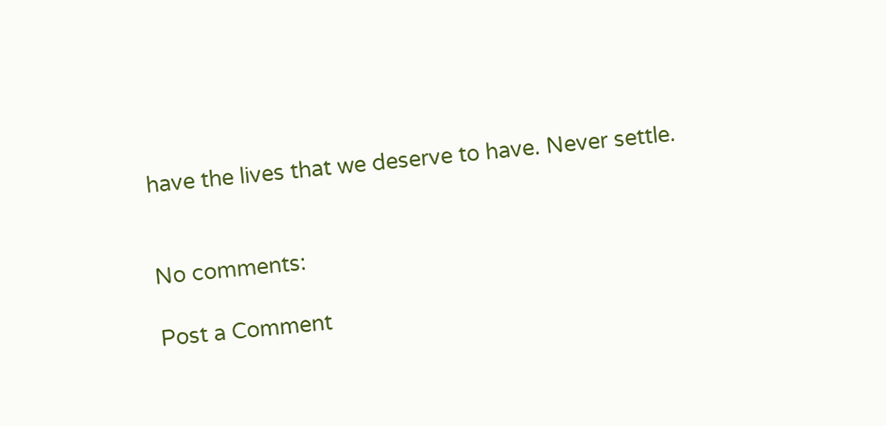have the lives that we deserve to have. Never settle.


No comments:

Post a Comment